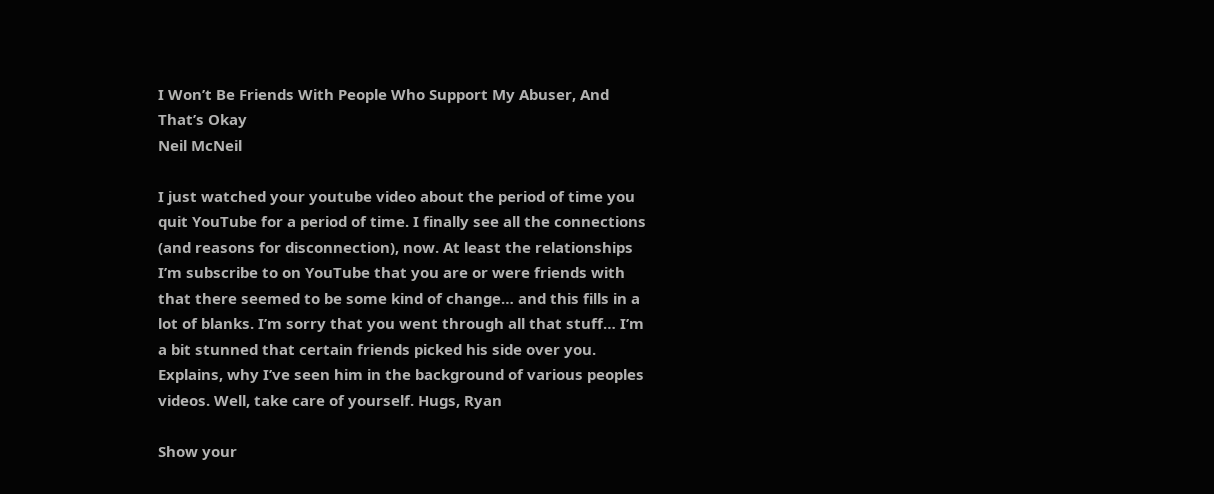I Won’t Be Friends With People Who Support My Abuser, And That’s Okay
Neil McNeil

I just watched your youtube video about the period of time you quit YouTube for a period of time. I finally see all the connections (and reasons for disconnection), now. At least the relationships I’m subscribe to on YouTube that you are or were friends with that there seemed to be some kind of change… and this fills in a lot of blanks. I’m sorry that you went through all that stuff… I’m a bit stunned that certain friends picked his side over you. Explains, why I’ve seen him in the background of various peoples videos. Well, take care of yourself. Hugs, Ryan

Show your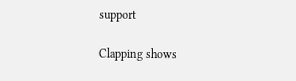support

Clapping shows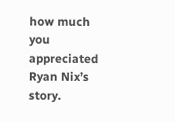how much you appreciated Ryan Nix’s story.